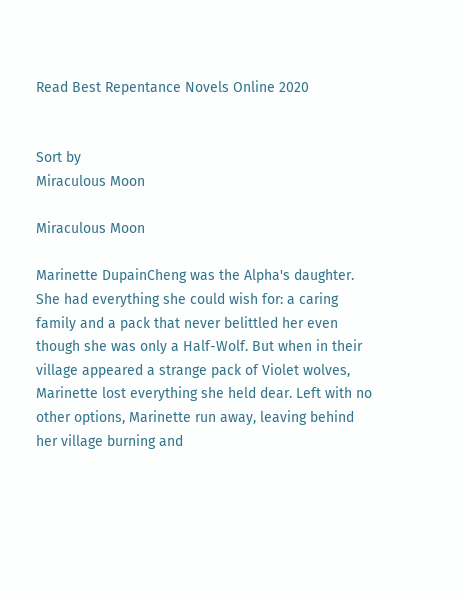Read Best Repentance Novels Online 2020


Sort by
Miraculous Moon

Miraculous Moon

Marinette DupainCheng was the Alpha's daughter. She had everything she could wish for: a caring family and a pack that never belittled her even though she was only a Half-Wolf. But when in their village appeared a strange pack of Violet wolves, Marinette lost everything she held dear. Left with no other options, Marinette run away, leaving behind her village burning and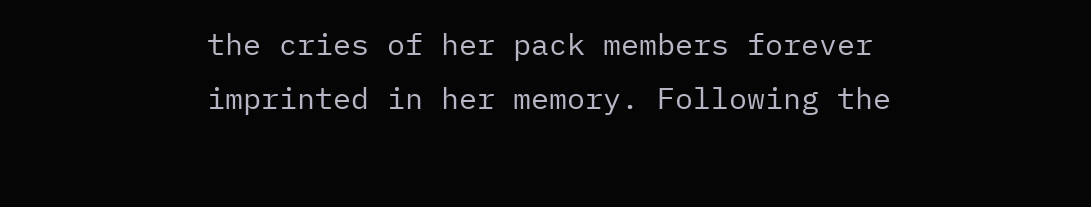the cries of her pack members forever imprinted in her memory. Following the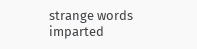strange words imparted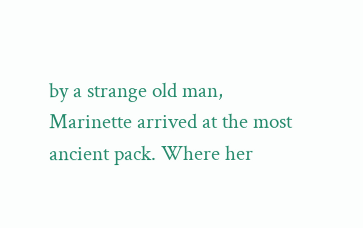by a strange old man, Marinette arrived at the most ancient pack. Where her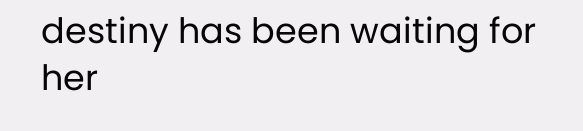destiny has been waiting for her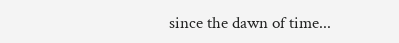since the dawn of time...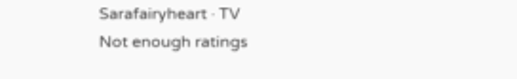Sarafairyheart · TV
Not enough ratings